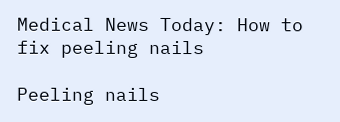Medical News Today: How to fix peeling nails

Peeling nails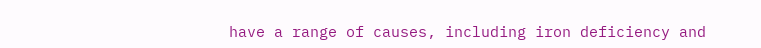have a range of causes, including iron deficiency and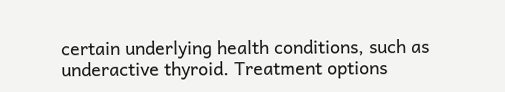certain underlying health conditions, such as underactive thyroid. Treatment options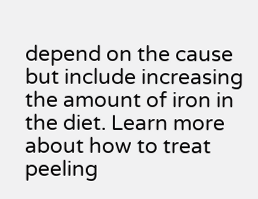depend on the cause but include increasing the amount of iron in the diet. Learn more about how to treat peeling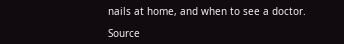nails at home, and when to see a doctor.

Source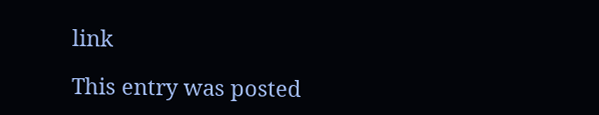link

This entry was posted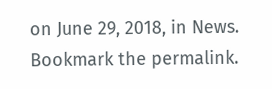on June 29, 2018, in News. Bookmark the permalink.